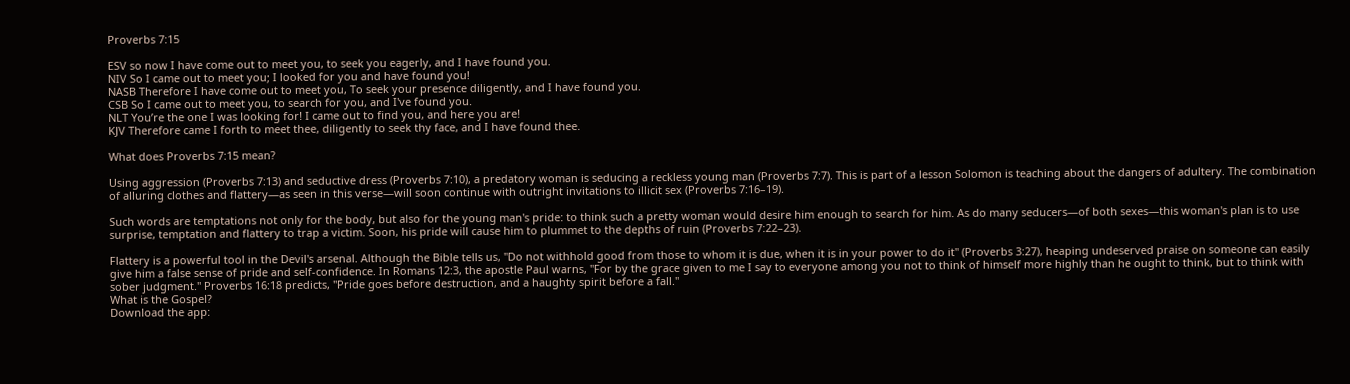Proverbs 7:15

ESV so now I have come out to meet you, to seek you eagerly, and I have found you.
NIV So I came out to meet you; I looked for you and have found you!
NASB Therefore I have come out to meet you, To seek your presence diligently, and I have found you.
CSB So I came out to meet you, to search for you, and I've found you.
NLT You’re the one I was looking for! I came out to find you, and here you are!
KJV Therefore came I forth to meet thee, diligently to seek thy face, and I have found thee.

What does Proverbs 7:15 mean?

Using aggression (Proverbs 7:13) and seductive dress (Proverbs 7:10), a predatory woman is seducing a reckless young man (Proverbs 7:7). This is part of a lesson Solomon is teaching about the dangers of adultery. The combination of alluring clothes and flattery—as seen in this verse—will soon continue with outright invitations to illicit sex (Proverbs 7:16–19).

Such words are temptations not only for the body, but also for the young man's pride: to think such a pretty woman would desire him enough to search for him. As do many seducers—of both sexes—this woman's plan is to use surprise, temptation and flattery to trap a victim. Soon, his pride will cause him to plummet to the depths of ruin (Proverbs 7:22–23).

Flattery is a powerful tool in the Devil's arsenal. Although the Bible tells us, "Do not withhold good from those to whom it is due, when it is in your power to do it" (Proverbs 3:27), heaping undeserved praise on someone can easily give him a false sense of pride and self-confidence. In Romans 12:3, the apostle Paul warns, "For by the grace given to me I say to everyone among you not to think of himself more highly than he ought to think, but to think with sober judgment." Proverbs 16:18 predicts, "Pride goes before destruction, and a haughty spirit before a fall."
What is the Gospel?
Download the app: